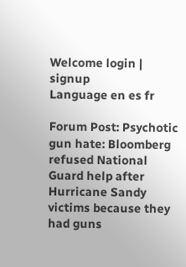Welcome login | signup
Language en es fr

Forum Post: Psychotic gun hate: Bloomberg refused National Guard help after Hurricane Sandy victims because they had guns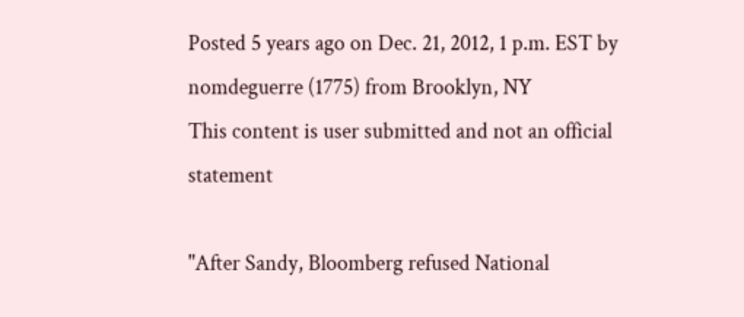Posted 5 years ago on Dec. 21, 2012, 1 p.m. EST by nomdeguerre (1775) from Brooklyn, NY
This content is user submitted and not an official statement

"After Sandy, Bloomberg refused National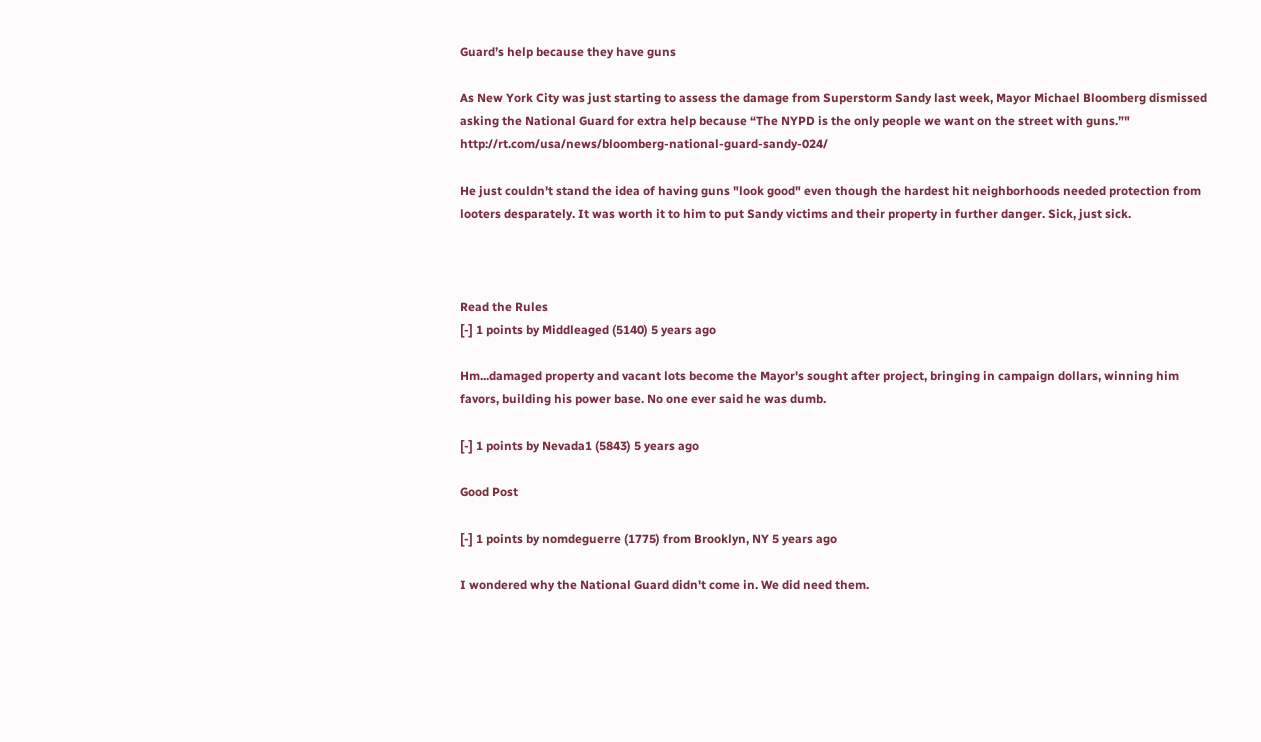Guard’s help because they have guns

As New York City was just starting to assess the damage from Superstorm Sandy last week, Mayor Michael Bloomberg dismissed asking the National Guard for extra help because “The NYPD is the only people we want on the street with guns.”" http://rt.com/usa/news/bloomberg-national-guard-sandy-024/

He just couldn't stand the idea of having guns "look good" even though the hardest hit neighborhoods needed protection from looters desparately. It was worth it to him to put Sandy victims and their property in further danger. Sick, just sick.



Read the Rules
[-] 1 points by Middleaged (5140) 5 years ago

Hm...damaged property and vacant lots become the Mayor's sought after project, bringing in campaign dollars, winning him favors, building his power base. No one ever said he was dumb.

[-] 1 points by Nevada1 (5843) 5 years ago

Good Post

[-] 1 points by nomdeguerre (1775) from Brooklyn, NY 5 years ago

I wondered why the National Guard didn't come in. We did need them.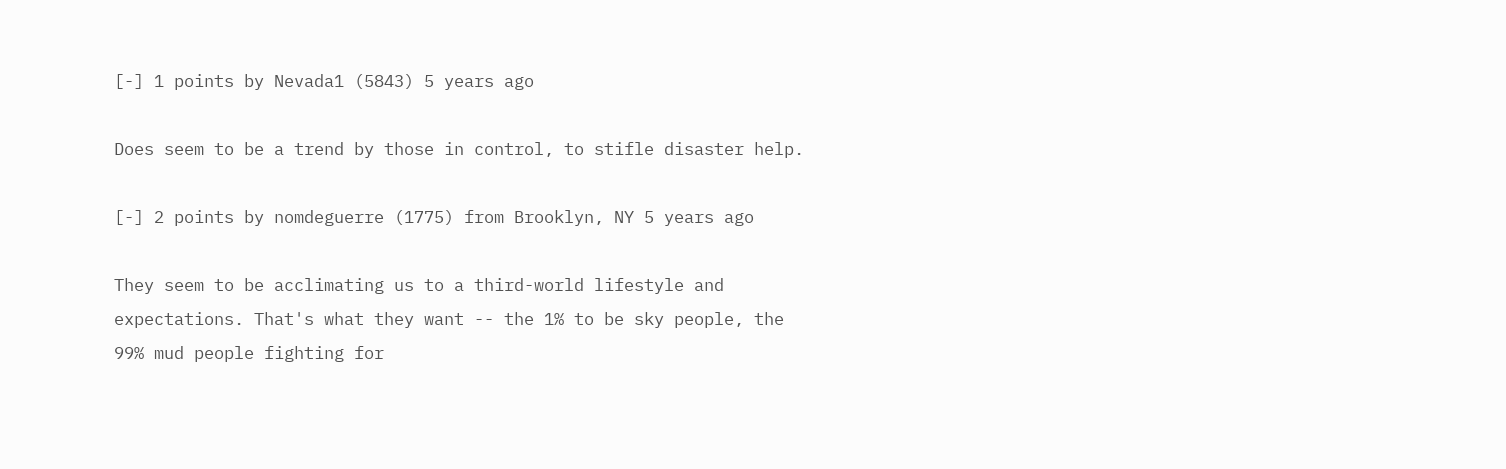[-] 1 points by Nevada1 (5843) 5 years ago

Does seem to be a trend by those in control, to stifle disaster help.

[-] 2 points by nomdeguerre (1775) from Brooklyn, NY 5 years ago

They seem to be acclimating us to a third-world lifestyle and expectations. That's what they want -- the 1% to be sky people, the 99% mud people fighting for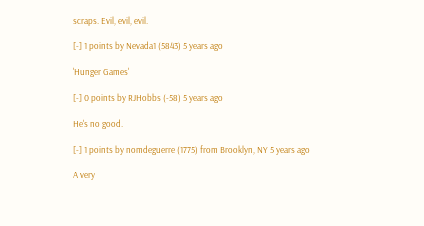scraps. Evil, evil, evil.

[-] 1 points by Nevada1 (5843) 5 years ago

'Hunger Games'

[-] 0 points by RJHobbs (-58) 5 years ago

He's no good.

[-] 1 points by nomdeguerre (1775) from Brooklyn, NY 5 years ago

A very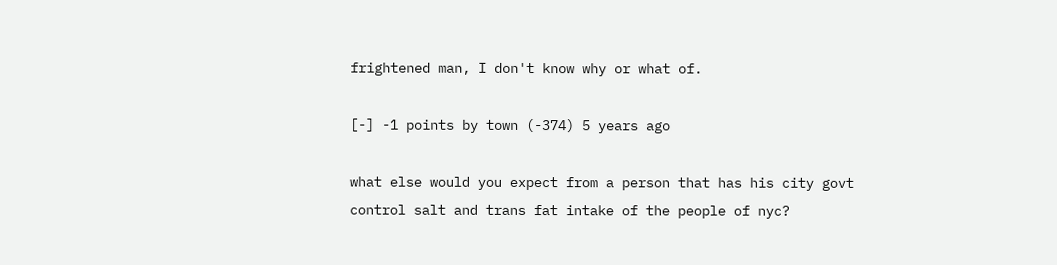frightened man, I don't know why or what of.

[-] -1 points by town (-374) 5 years ago

what else would you expect from a person that has his city govt control salt and trans fat intake of the people of nyc?